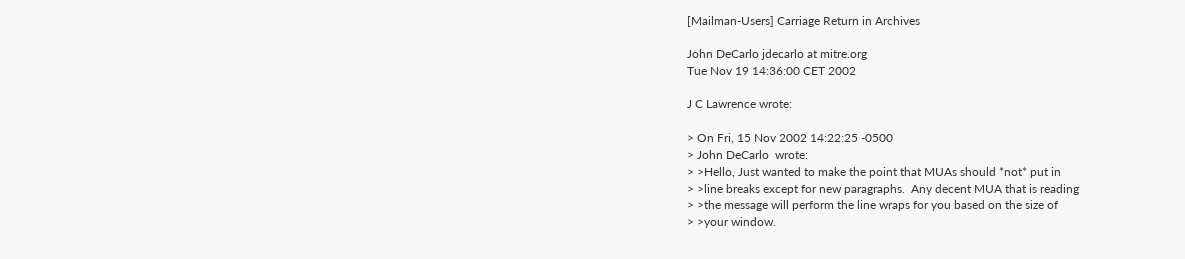[Mailman-Users] Carriage Return in Archives

John DeCarlo jdecarlo at mitre.org
Tue Nov 19 14:36:00 CET 2002

J C Lawrence wrote:

> On Fri, 15 Nov 2002 14:22:25 -0500
> John DeCarlo  wrote:
> >Hello, Just wanted to make the point that MUAs should *not* put in
> >line breaks except for new paragraphs.  Any decent MUA that is reading
> >the message will perform the line wraps for you based on the size of
> >your window.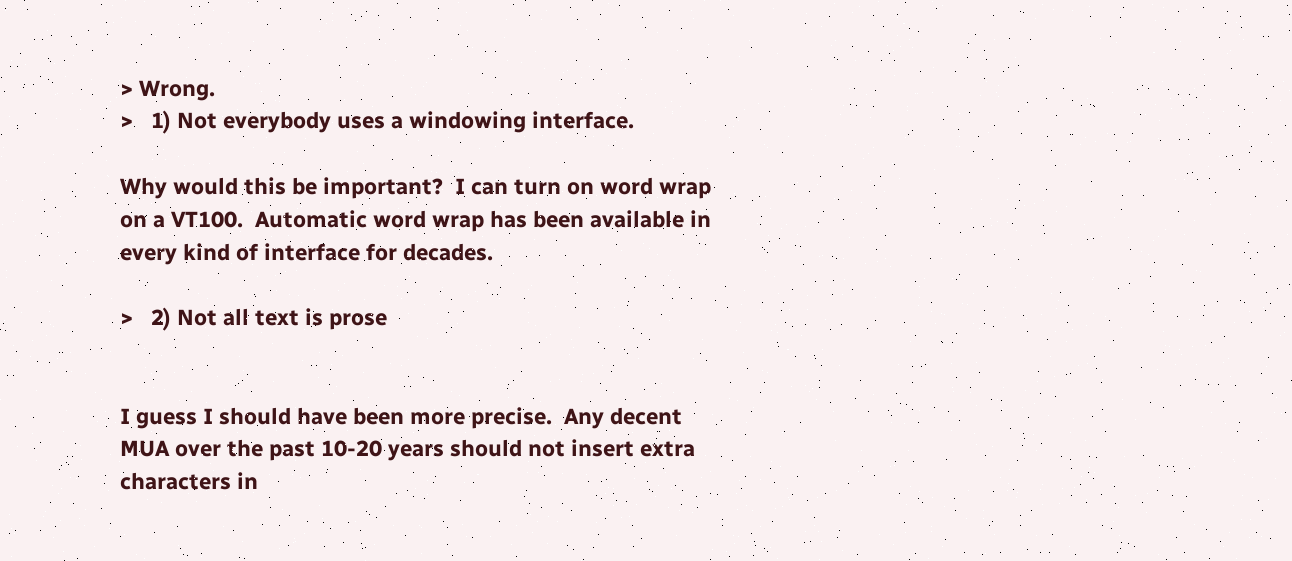> Wrong.
>   1) Not everybody uses a windowing interface.

Why would this be important?  I can turn on word wrap on a VT100.  Automatic word wrap has been available in every kind of interface for decades.

>   2) Not all text is prose


I guess I should have been more precise.  Any decent MUA over the past 10-20 years should not insert extra characters in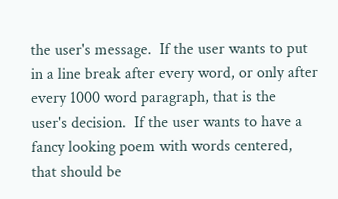the user's message.  If the user wants to put in a line break after every word, or only after every 1000 word paragraph, that is the
user's decision.  If the user wants to have a fancy looking poem with words centered, that should be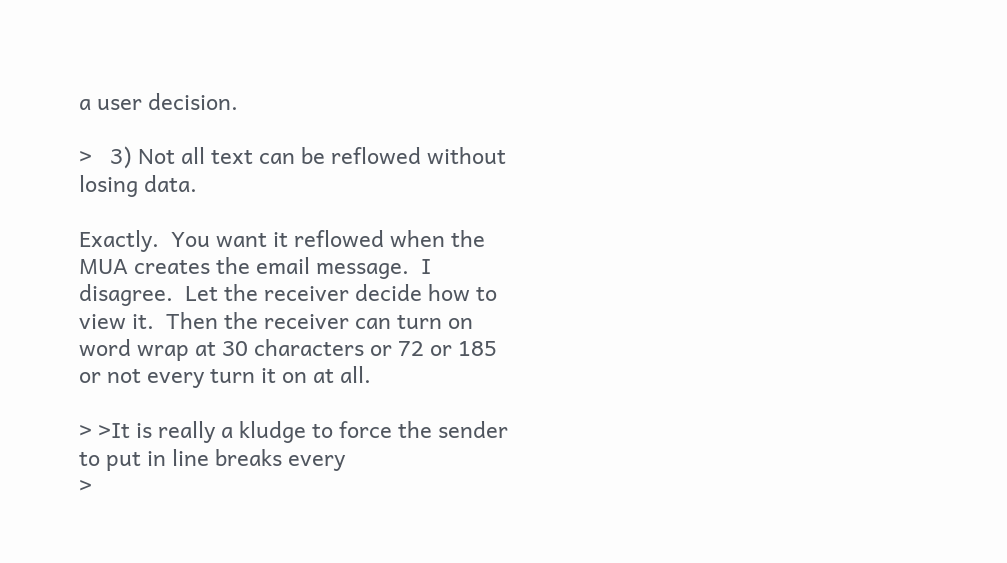a user decision.

>   3) Not all text can be reflowed without losing data.

Exactly.  You want it reflowed when the MUA creates the email message.  I disagree.  Let the receiver decide how to view it.  Then the receiver can turn on word wrap at 30 characters or 72 or 185 or not every turn it on at all.

> >It is really a kludge to force the sender to put in line breaks every
>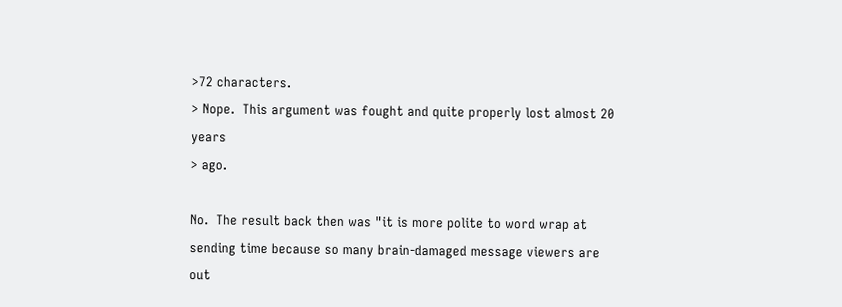>72 characters.
> Nope.  This argument was fought and quite properly lost almost 20 years
> ago.

No.  The result back then was "it is more polite to word wrap at sending time because so many brain-damaged message viewers are out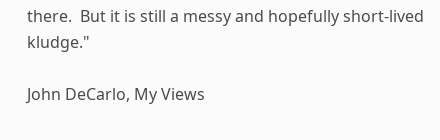there.  But it is still a messy and hopefully short-lived kludge."

John DeCarlo, My Views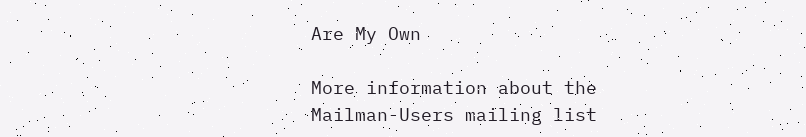Are My Own

More information about the Mailman-Users mailing list